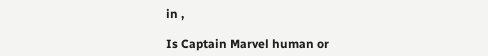in ,

Is Captain Marvel human or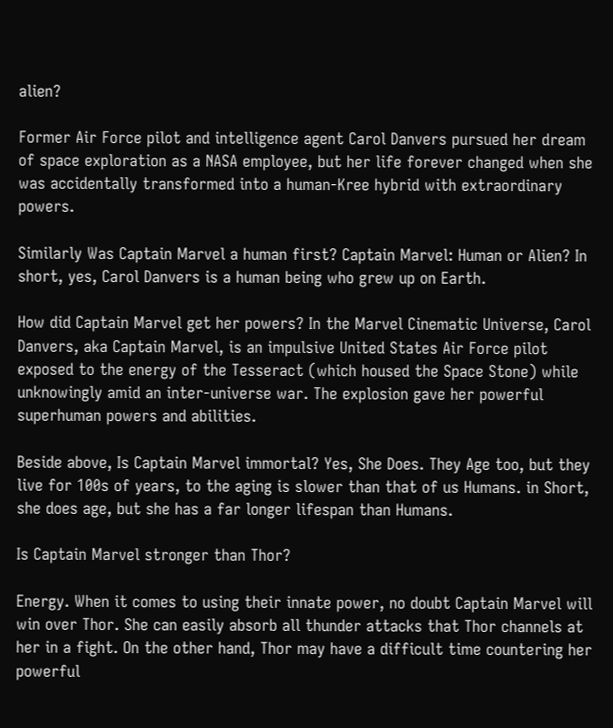alien?

Former Air Force pilot and intelligence agent Carol Danvers pursued her dream of space exploration as a NASA employee, but her life forever changed when she was accidentally transformed into a human-Kree hybrid with extraordinary powers.

Similarly Was Captain Marvel a human first? Captain Marvel: Human or Alien? In short, yes, Carol Danvers is a human being who grew up on Earth.

How did Captain Marvel get her powers? In the Marvel Cinematic Universe, Carol Danvers, aka Captain Marvel, is an impulsive United States Air Force pilot exposed to the energy of the Tesseract (which housed the Space Stone) while unknowingly amid an inter-universe war. The explosion gave her powerful superhuman powers and abilities.

Beside above, Is Captain Marvel immortal? Yes, She Does. They Age too, but they live for 100s of years, to the aging is slower than that of us Humans. in Short, she does age, but she has a far longer lifespan than Humans.

Is Captain Marvel stronger than Thor?

Energy. When it comes to using their innate power, no doubt Captain Marvel will win over Thor. She can easily absorb all thunder attacks that Thor channels at her in a fight. On the other hand, Thor may have a difficult time countering her powerful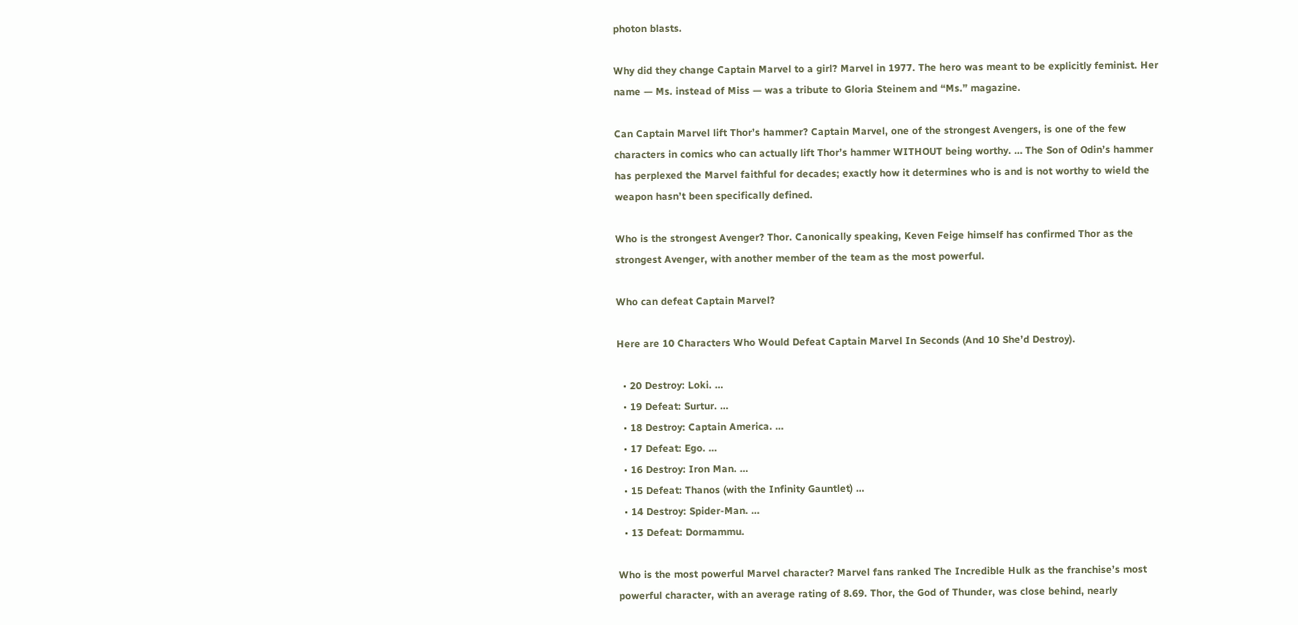photon blasts.

Why did they change Captain Marvel to a girl? Marvel in 1977. The hero was meant to be explicitly feminist. Her name — Ms. instead of Miss — was a tribute to Gloria Steinem and “Ms.” magazine.

Can Captain Marvel lift Thor’s hammer? Captain Marvel, one of the strongest Avengers, is one of the few characters in comics who can actually lift Thor’s hammer WITHOUT being worthy. … The Son of Odin’s hammer has perplexed the Marvel faithful for decades; exactly how it determines who is and is not worthy to wield the weapon hasn’t been specifically defined.

Who is the strongest Avenger? Thor. Canonically speaking, Keven Feige himself has confirmed Thor as the strongest Avenger, with another member of the team as the most powerful.

Who can defeat Captain Marvel?

Here are 10 Characters Who Would Defeat Captain Marvel In Seconds (And 10 She’d Destroy).

  • 20 Destroy: Loki. …
  • 19 Defeat: Surtur. …
  • 18 Destroy: Captain America. …
  • 17 Defeat: Ego. …
  • 16 Destroy: Iron Man. …
  • 15 Defeat: Thanos (with the Infinity Gauntlet) …
  • 14 Destroy: Spider-Man. …
  • 13 Defeat: Dormammu.

Who is the most powerful Marvel character? Marvel fans ranked The Incredible Hulk as the franchise’s most powerful character, with an average rating of 8.69. Thor, the God of Thunder, was close behind, nearly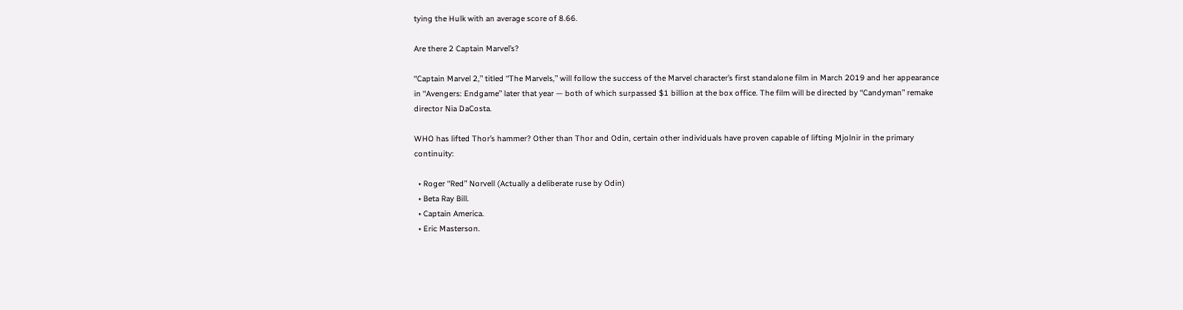tying the Hulk with an average score of 8.66.

Are there 2 Captain Marvel’s?

“Captain Marvel 2,” titled “The Marvels,” will follow the success of the Marvel character’s first standalone film in March 2019 and her appearance in “Avengers: Endgame” later that year — both of which surpassed $1 billion at the box office. The film will be directed by “Candyman” remake director Nia DaCosta.

WHO has lifted Thor’s hammer? Other than Thor and Odin, certain other individuals have proven capable of lifting Mjolnir in the primary continuity:

  • Roger “Red” Norvell (Actually a deliberate ruse by Odin)
  • Beta Ray Bill.
  • Captain America.
  • Eric Masterson.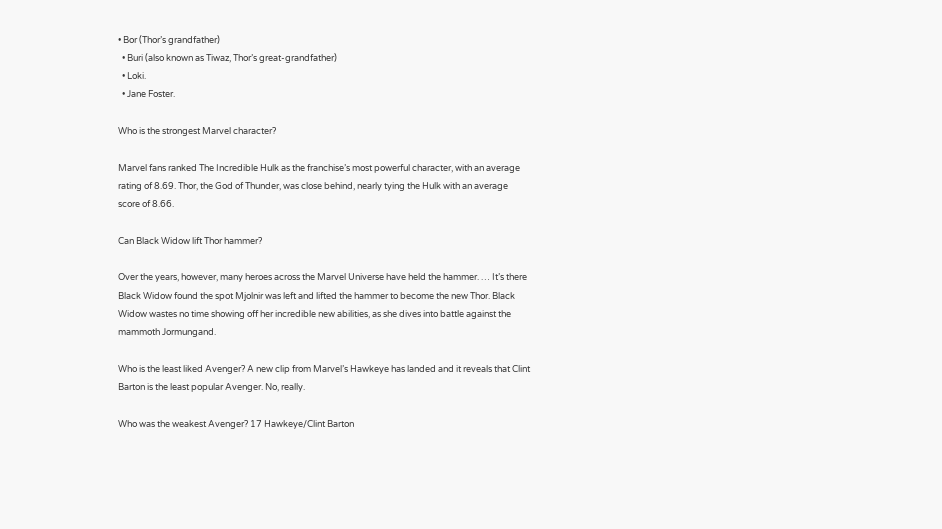• Bor (Thor’s grandfather)
  • Buri (also known as Tiwaz, Thor’s great-grandfather)
  • Loki.
  • Jane Foster.

Who is the strongest Marvel character?

Marvel fans ranked The Incredible Hulk as the franchise’s most powerful character, with an average rating of 8.69. Thor, the God of Thunder, was close behind, nearly tying the Hulk with an average score of 8.66.

Can Black Widow lift Thor hammer?

Over the years, however, many heroes across the Marvel Universe have held the hammer. … It’s there Black Widow found the spot Mjolnir was left and lifted the hammer to become the new Thor. Black Widow wastes no time showing off her incredible new abilities, as she dives into battle against the mammoth Jormungand.

Who is the least liked Avenger? A new clip from Marvel’s Hawkeye has landed and it reveals that Clint Barton is the least popular Avenger. No, really.

Who was the weakest Avenger? 17 Hawkeye/Clint Barton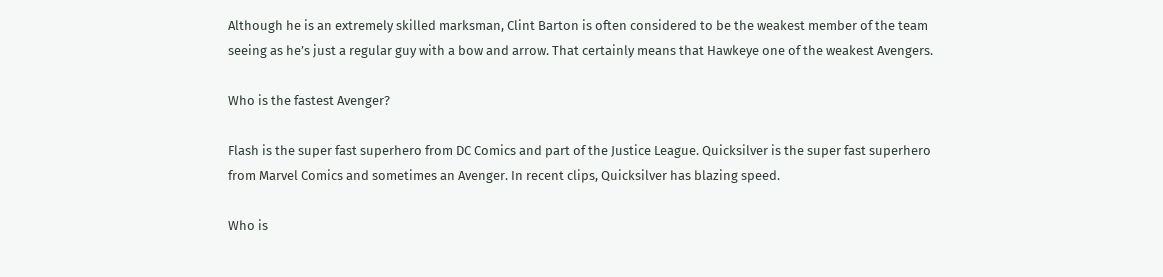Although he is an extremely skilled marksman, Clint Barton is often considered to be the weakest member of the team seeing as he’s just a regular guy with a bow and arrow. That certainly means that Hawkeye one of the weakest Avengers.

Who is the fastest Avenger?

Flash is the super fast superhero from DC Comics and part of the Justice League. Quicksilver is the super fast superhero from Marvel Comics and sometimes an Avenger. In recent clips, Quicksilver has blazing speed.

Who is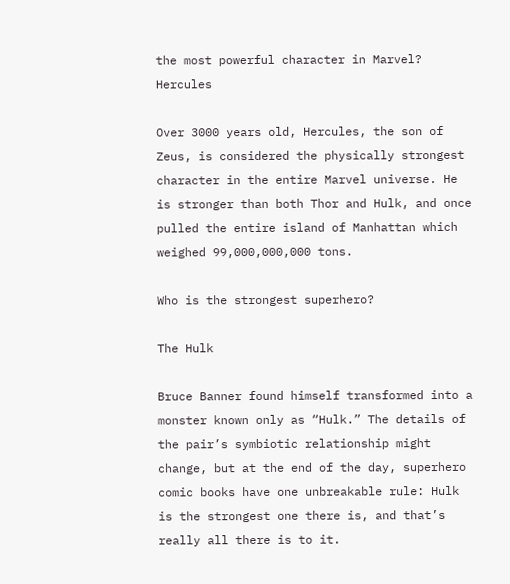the most powerful character in Marvel? Hercules

Over 3000 years old, Hercules, the son of Zeus, is considered the physically strongest character in the entire Marvel universe. He is stronger than both Thor and Hulk, and once pulled the entire island of Manhattan which weighed 99,000,000,000 tons.

Who is the strongest superhero?

The Hulk

Bruce Banner found himself transformed into a monster known only as “Hulk.” The details of the pair’s symbiotic relationship might change, but at the end of the day, superhero comic books have one unbreakable rule: Hulk is the strongest one there is, and that’s really all there is to it.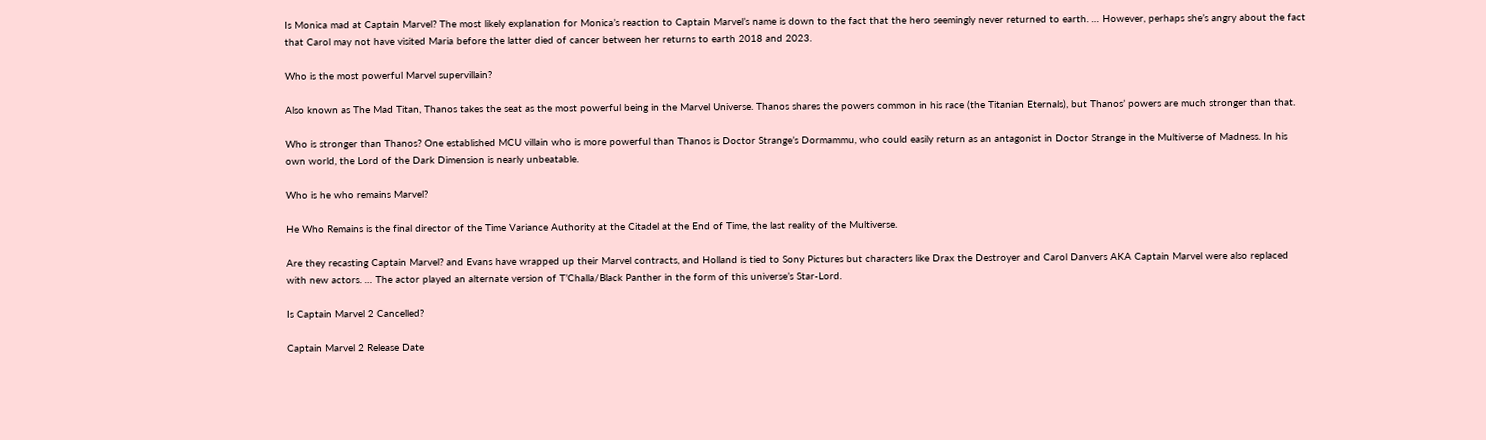Is Monica mad at Captain Marvel? The most likely explanation for Monica’s reaction to Captain Marvel’s name is down to the fact that the hero seemingly never returned to earth. … However, perhaps she’s angry about the fact that Carol may not have visited Maria before the latter died of cancer between her returns to earth 2018 and 2023.

Who is the most powerful Marvel supervillain?

Also known as The Mad Titan, Thanos takes the seat as the most powerful being in the Marvel Universe. Thanos shares the powers common in his race (the Titanian Eternals), but Thanos’ powers are much stronger than that.

Who is stronger than Thanos? One established MCU villain who is more powerful than Thanos is Doctor Strange’s Dormammu, who could easily return as an antagonist in Doctor Strange in the Multiverse of Madness. In his own world, the Lord of the Dark Dimension is nearly unbeatable.

Who is he who remains Marvel?

He Who Remains is the final director of the Time Variance Authority at the Citadel at the End of Time, the last reality of the Multiverse.

Are they recasting Captain Marvel? and Evans have wrapped up their Marvel contracts, and Holland is tied to Sony Pictures but characters like Drax the Destroyer and Carol Danvers AKA Captain Marvel were also replaced with new actors. … The actor played an alternate version of T’Challa/Black Panther in the form of this universe’s Star-Lord.

Is Captain Marvel 2 Cancelled?

Captain Marvel 2 Release Date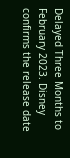Delayed Three Months to February 2023. Disney confirms the release date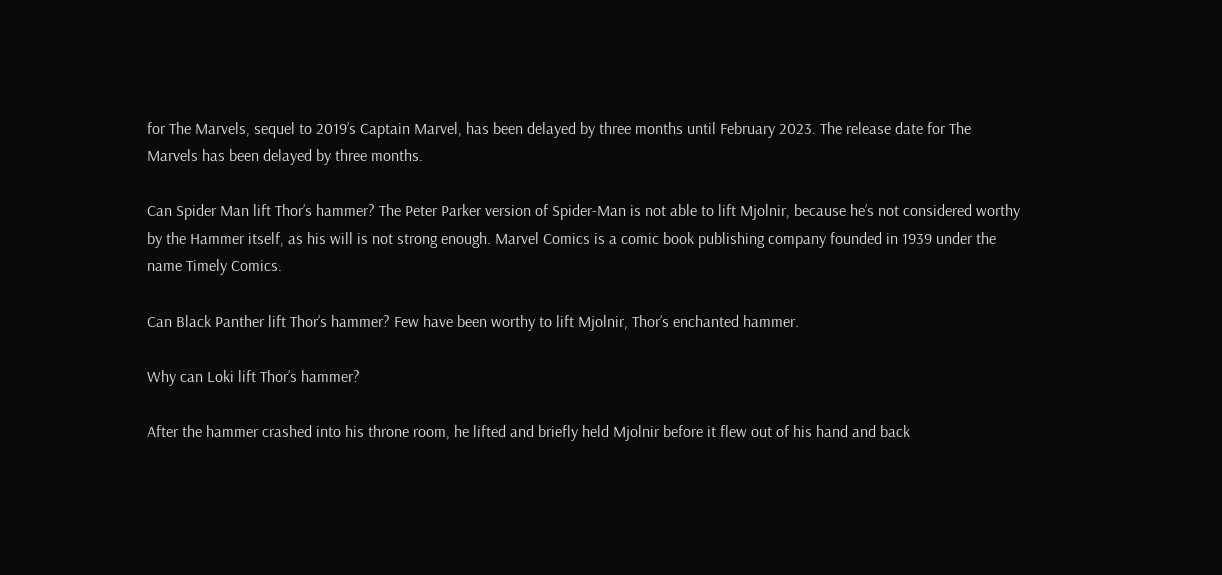for The Marvels, sequel to 2019’s Captain Marvel, has been delayed by three months until February 2023. The release date for The Marvels has been delayed by three months.

Can Spider Man lift Thor’s hammer? The Peter Parker version of Spider-Man is not able to lift Mjolnir, because he’s not considered worthy by the Hammer itself, as his will is not strong enough. Marvel Comics is a comic book publishing company founded in 1939 under the name Timely Comics.

Can Black Panther lift Thor’s hammer? Few have been worthy to lift Mjolnir, Thor’s enchanted hammer.

Why can Loki lift Thor’s hammer?

After the hammer crashed into his throne room, he lifted and briefly held Mjolnir before it flew out of his hand and back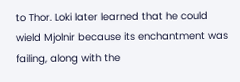to Thor. Loki later learned that he could wield Mjolnir because its enchantment was failing, along with the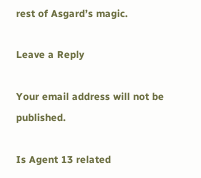rest of Asgard’s magic.

Leave a Reply

Your email address will not be published.

Is Agent 13 related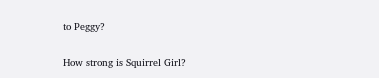to Peggy?

How strong is Squirrel Girl?